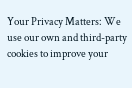Your Privacy Matters: We use our own and third-party cookies to improve your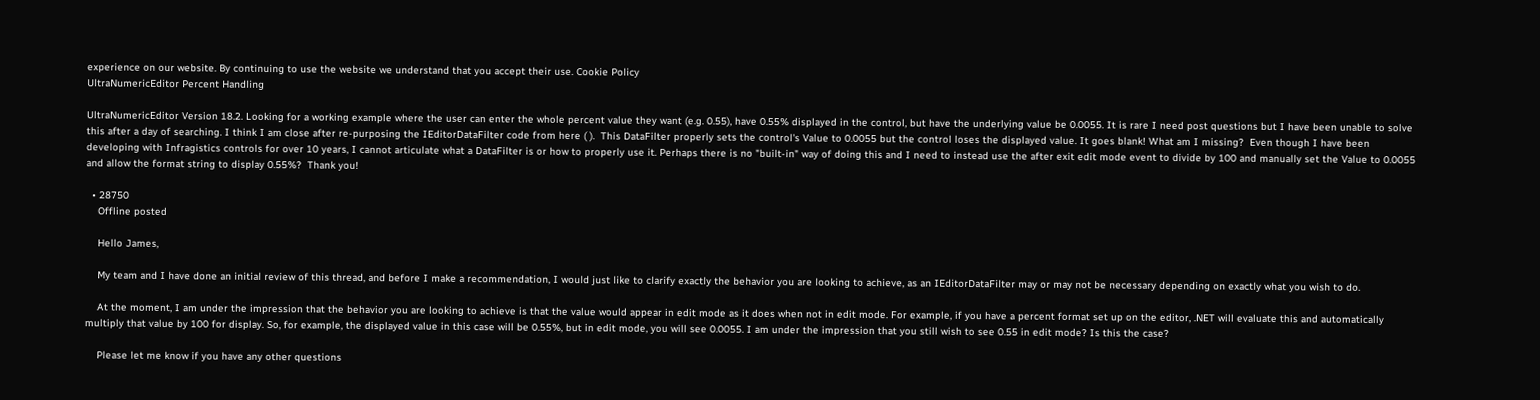experience on our website. By continuing to use the website we understand that you accept their use. Cookie Policy
UltraNumericEditor Percent Handling

UltraNumericEditor Version 18.2. Looking for a working example where the user can enter the whole percent value they want (e.g. 0.55), have 0.55% displayed in the control, but have the underlying value be 0.0055. It is rare I need post questions but I have been unable to solve this after a day of searching. I think I am close after re-purposing the IEditorDataFilter code from here ( ).  This DataFilter properly sets the control's Value to 0.0055 but the control loses the displayed value. It goes blank! What am I missing?  Even though I have been developing with Infragistics controls for over 10 years, I cannot articulate what a DataFilter is or how to properly use it. Perhaps there is no "built-in" way of doing this and I need to instead use the after exit edit mode event to divide by 100 and manually set the Value to 0.0055 and allow the format string to display 0.55%?  Thank you!

  • 28750
    Offline posted

    Hello James,

    My team and I have done an initial review of this thread, and before I make a recommendation, I would just like to clarify exactly the behavior you are looking to achieve, as an IEditorDataFilter may or may not be necessary depending on exactly what you wish to do.

    At the moment, I am under the impression that the behavior you are looking to achieve is that the value would appear in edit mode as it does when not in edit mode. For example, if you have a percent format set up on the editor, .NET will evaluate this and automatically multiply that value by 100 for display. So, for example, the displayed value in this case will be 0.55%, but in edit mode, you will see 0.0055. I am under the impression that you still wish to see 0.55 in edit mode? Is this the case?

    Please let me know if you have any other questions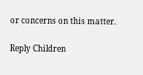or concerns on this matter.

Reply Children